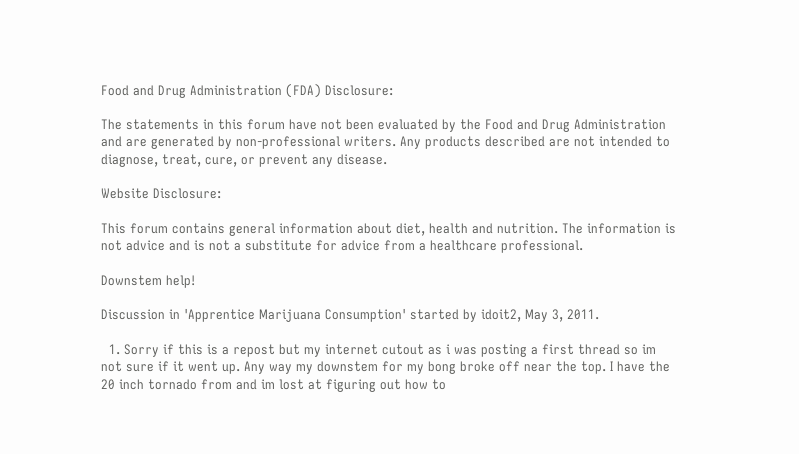Food and Drug Administration (FDA) Disclosure:

The statements in this forum have not been evaluated by the Food and Drug Administration and are generated by non-professional writers. Any products described are not intended to diagnose, treat, cure, or prevent any disease.

Website Disclosure:

This forum contains general information about diet, health and nutrition. The information is not advice and is not a substitute for advice from a healthcare professional.

Downstem help!

Discussion in 'Apprentice Marijuana Consumption' started by idoit2, May 3, 2011.

  1. Sorry if this is a repost but my internet cutout as i was posting a first thread so im not sure if it went up. Any way my downstem for my bong broke off near the top. I have the 20 inch tornado from and im lost at figuring out how to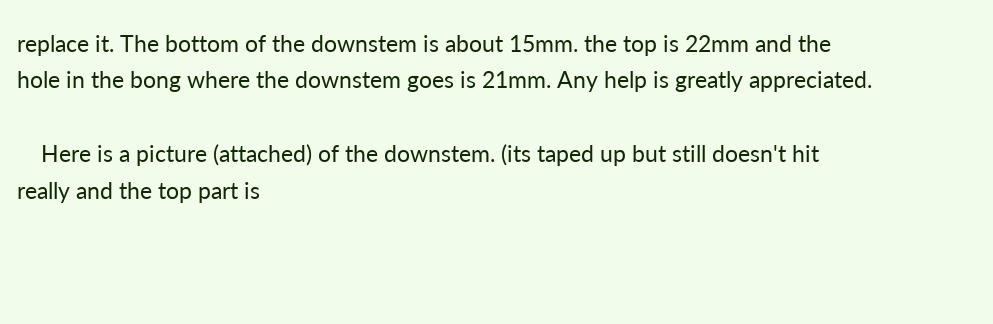replace it. The bottom of the downstem is about 15mm. the top is 22mm and the hole in the bong where the downstem goes is 21mm. Any help is greatly appreciated.

    Here is a picture (attached) of the downstem. (its taped up but still doesn't hit really and the top part is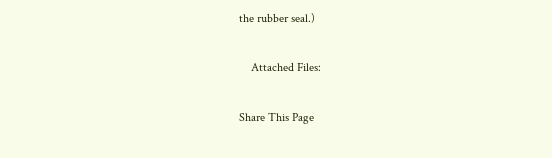the rubber seal.)

    Attached Files:

Share This Page